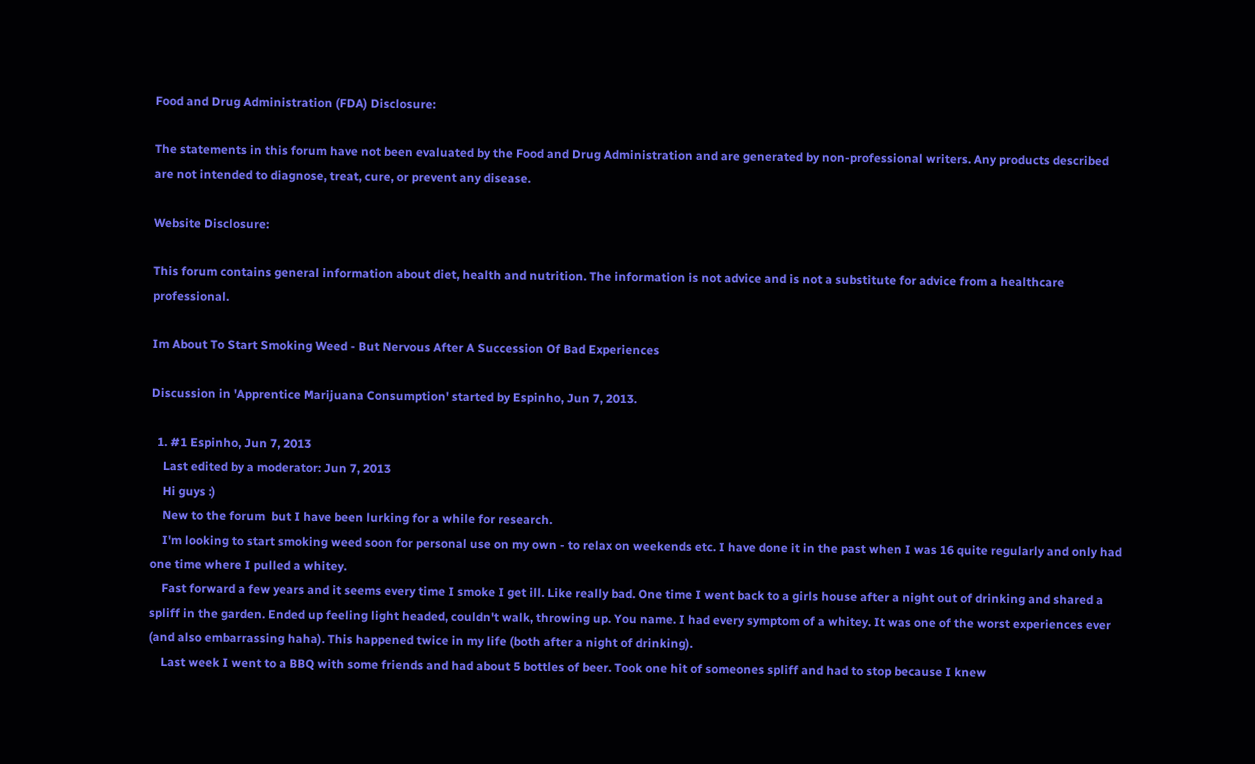Food and Drug Administration (FDA) Disclosure:

The statements in this forum have not been evaluated by the Food and Drug Administration and are generated by non-professional writers. Any products described are not intended to diagnose, treat, cure, or prevent any disease.

Website Disclosure:

This forum contains general information about diet, health and nutrition. The information is not advice and is not a substitute for advice from a healthcare professional.

Im About To Start Smoking Weed - But Nervous After A Succession Of Bad Experiences

Discussion in 'Apprentice Marijuana Consumption' started by Espinho, Jun 7, 2013.

  1. #1 Espinho, Jun 7, 2013
    Last edited by a moderator: Jun 7, 2013
    Hi guys :)
    New to the forum  but I have been lurking for a while for research.
    I'm looking to start smoking weed soon for personal use on my own - to relax on weekends etc. I have done it in the past when I was 16 quite regularly and only had one time where I pulled a whitey.
    Fast forward a few years and it seems every time I smoke I get ill. Like really bad. One time I went back to a girls house after a night out of drinking and shared a spliff in the garden. Ended up feeling light headed, couldn't walk, throwing up. You name. I had every symptom of a whitey. It was one of the worst experiences ever (and also embarrassing haha). This happened twice in my life (both after a night of drinking).
    Last week I went to a BBQ with some friends and had about 5 bottles of beer. Took one hit of someones spliff and had to stop because I knew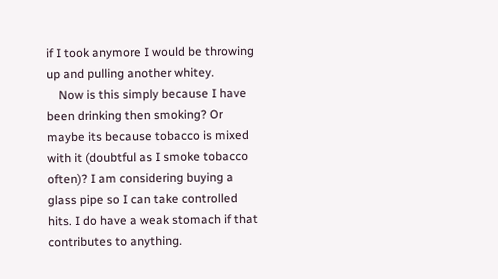if I took anymore I would be throwing up and pulling another whitey.
    Now is this simply because I have been drinking then smoking? Or maybe its because tobacco is mixed with it (doubtful as I smoke tobacco often)? I am considering buying a glass pipe so I can take controlled hits. I do have a weak stomach if that contributes to anything.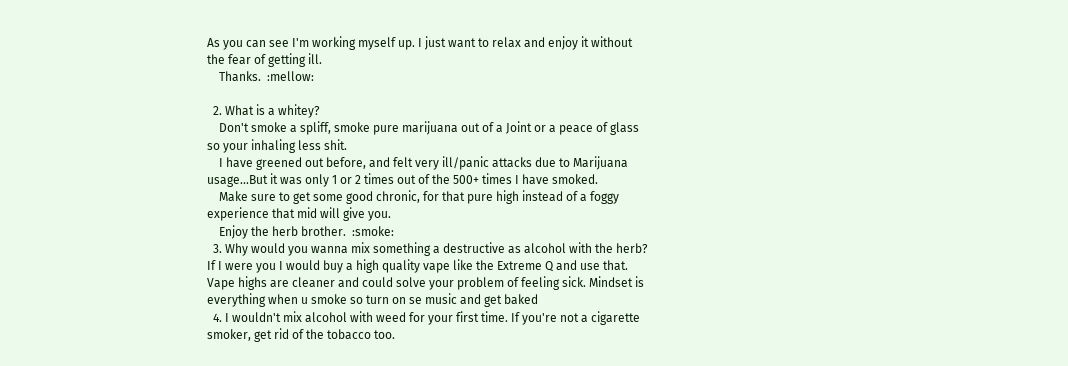As you can see I'm working myself up. I just want to relax and enjoy it without the fear of getting ill.
    Thanks.  :mellow:

  2. What is a whitey?
    Don't smoke a spliff, smoke pure marijuana out of a Joint or a peace of glass so your inhaling less shit.
    I have greened out before, and felt very ill/panic attacks due to Marijuana usage...But it was only 1 or 2 times out of the 500+ times I have smoked.
    Make sure to get some good chronic, for that pure high instead of a foggy experience that mid will give you.
    Enjoy the herb brother.  :smoke:
  3. Why would you wanna mix something a destructive as alcohol with the herb? If I were you I would buy a high quality vape like the Extreme Q and use that. Vape highs are cleaner and could solve your problem of feeling sick. Mindset is everything when u smoke so turn on se music and get baked
  4. I wouldn't mix alcohol with weed for your first time. If you're not a cigarette smoker, get rid of the tobacco too.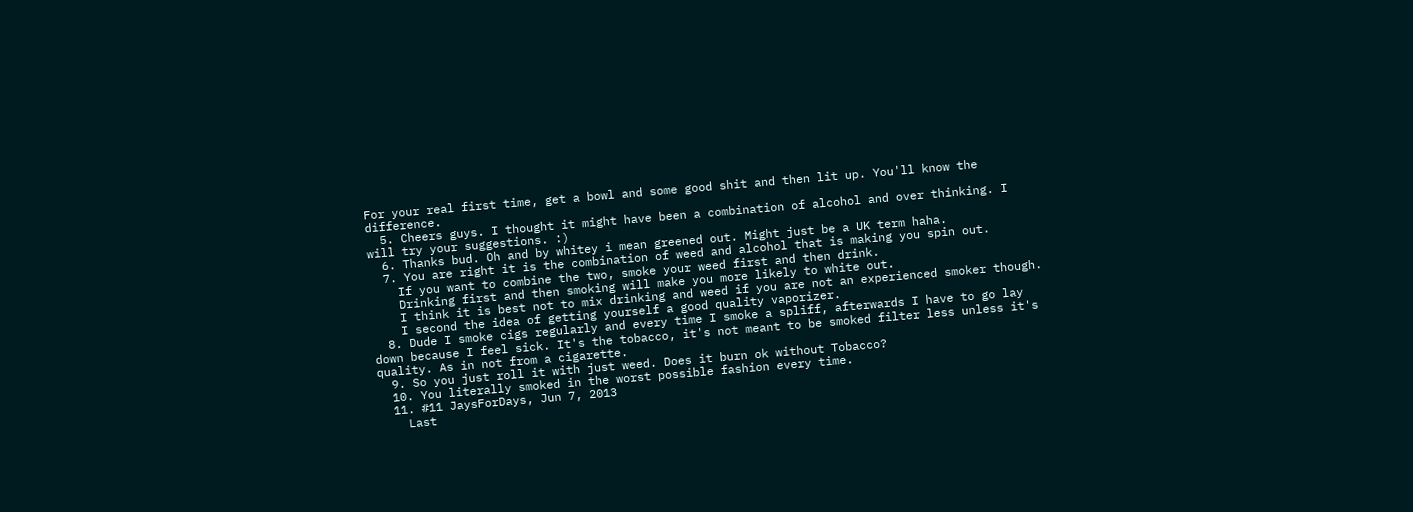For your real first time, get a bowl and some good shit and then lit up. You'll know the difference.
  5. Cheers guys. I thought it might have been a combination of alcohol and over thinking. I will try your suggestions. :)
  6. Thanks bud. Oh and by whitey i mean greened out. Might just be a UK term haha.
  7. You are right it is the combination of weed and alcohol that is making you spin out.
    If you want to combine the two, smoke your weed first and then drink.
    Drinking first and then smoking will make you more likely to white out.
    I think it is best not to mix drinking and weed if you are not an experienced smoker though.
    I second the idea of getting yourself a good quality vaporizer.
  8. Dude I smoke cigs regularly and every time I smoke a spliff, afterwards I have to go lay down because I feel sick. It's the tobacco, it's not meant to be smoked filter less unless it's quality. As in not from a cigarette.
  9. So you just roll it with just weed. Does it burn ok without Tobacco?
  10. You literally smoked in the worst possible fashion every time.
  11. #11 JaysForDays, Jun 7, 2013
    Last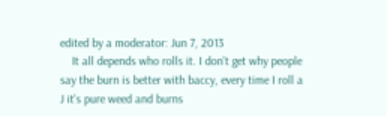edited by a moderator: Jun 7, 2013
    It all depends who rolls it. I don't get why people say the burn is better with baccy, every time I roll a J it's pure weed and burns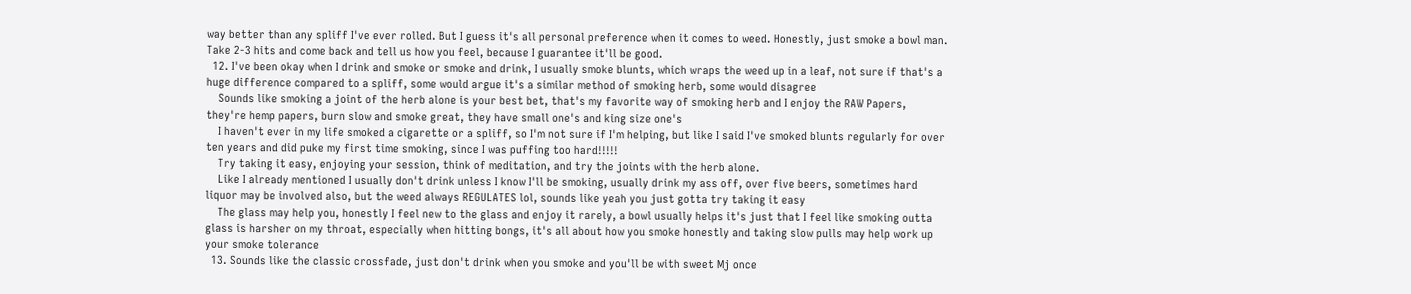way better than any spliff I've ever rolled. But I guess it's all personal preference when it comes to weed. Honestly, just smoke a bowl man. Take 2-3 hits and come back and tell us how you feel, because I guarantee it'll be good.
  12. I've been okay when I drink and smoke or smoke and drink, I usually smoke blunts, which wraps the weed up in a leaf, not sure if that's a huge difference compared to a spliff, some would argue it's a similar method of smoking herb, some would disagree
    Sounds like smoking a joint of the herb alone is your best bet, that's my favorite way of smoking herb and I enjoy the RAW Papers, they're hemp papers, burn slow and smoke great, they have small one's and king size one's
    I haven't ever in my life smoked a cigarette or a spliff, so I'm not sure if I'm helping, but like I said I've smoked blunts regularly for over ten years and did puke my first time smoking, since I was puffing too hard!!!!!
    Try taking it easy, enjoying your session, think of meditation, and try the joints with the herb alone.
    Like I already mentioned I usually don't drink unless I know I'll be smoking, usually drink my ass off, over five beers, sometimes hard liquor may be involved also, but the weed always REGULATES lol, sounds like yeah you just gotta try taking it easy
    The glass may help you, honestly I feel new to the glass and enjoy it rarely, a bowl usually helps it's just that I feel like smoking outta glass is harsher on my throat, especially when hitting bongs, it's all about how you smoke honestly and taking slow pulls may help work up your smoke tolerance
  13. Sounds like the classic crossfade, just don't drink when you smoke and you'll be with sweet Mj once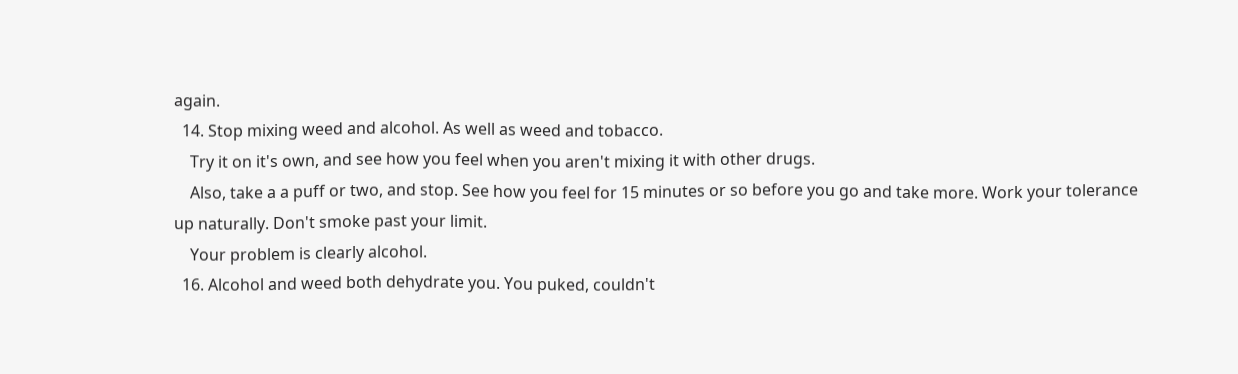again.
  14. Stop mixing weed and alcohol. As well as weed and tobacco.
    Try it on it's own, and see how you feel when you aren't mixing it with other drugs.
    Also, take a a puff or two, and stop. See how you feel for 15 minutes or so before you go and take more. Work your tolerance up naturally. Don't smoke past your limit.
    Your problem is clearly alcohol.
  16. Alcohol and weed both dehydrate you. You puked, couldn't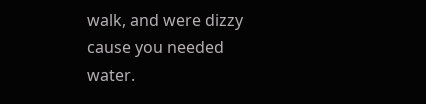walk, and were dizzy cause you needed water.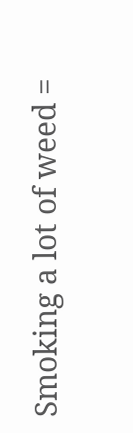Smoking a lot of weed =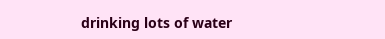drinking lots of water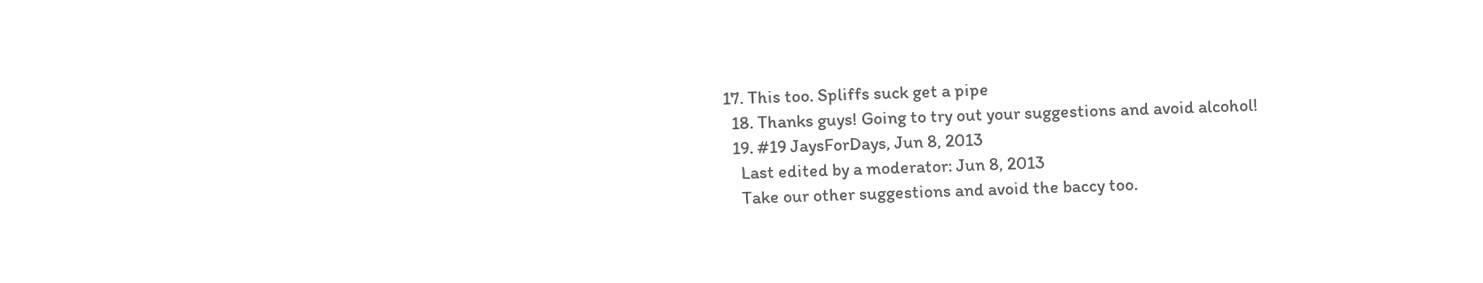17. This too. Spliffs suck get a pipe
  18. Thanks guys! Going to try out your suggestions and avoid alcohol!
  19. #19 JaysForDays, Jun 8, 2013
    Last edited by a moderator: Jun 8, 2013
    Take our other suggestions and avoid the baccy too.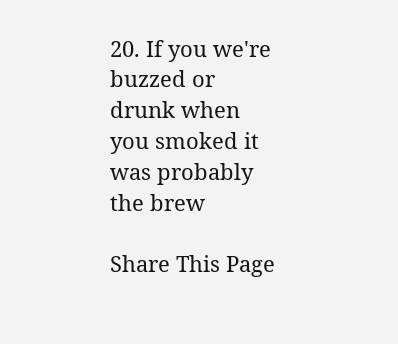20. If you we're buzzed or drunk when you smoked it was probably the brew

Share This Page